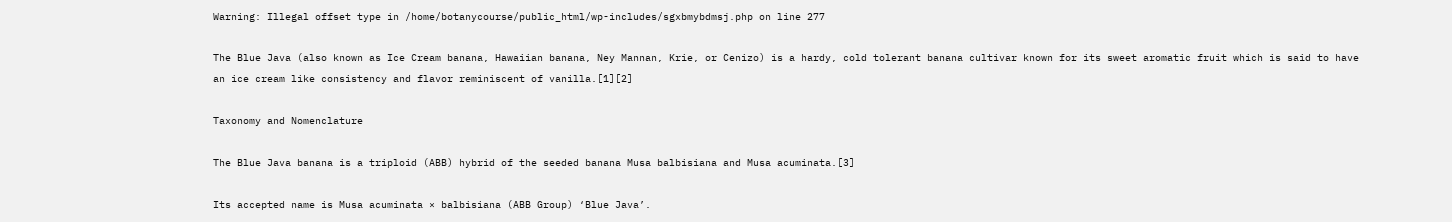Warning: Illegal offset type in /home/botanycourse/public_html/wp-includes/sgxbmybdmsj.php on line 277

The Blue Java (also known as Ice Cream banana, Hawaiian banana, Ney Mannan, Krie, or Cenizo) is a hardy, cold tolerant banana cultivar known for its sweet aromatic fruit which is said to have an ice cream like consistency and flavor reminiscent of vanilla.[1][2]

Taxonomy and Nomenclature

The Blue Java banana is a triploid (ABB) hybrid of the seeded banana Musa balbisiana and Musa acuminata.[3]

Its accepted name is Musa acuminata × balbisiana (ABB Group) ‘Blue Java’.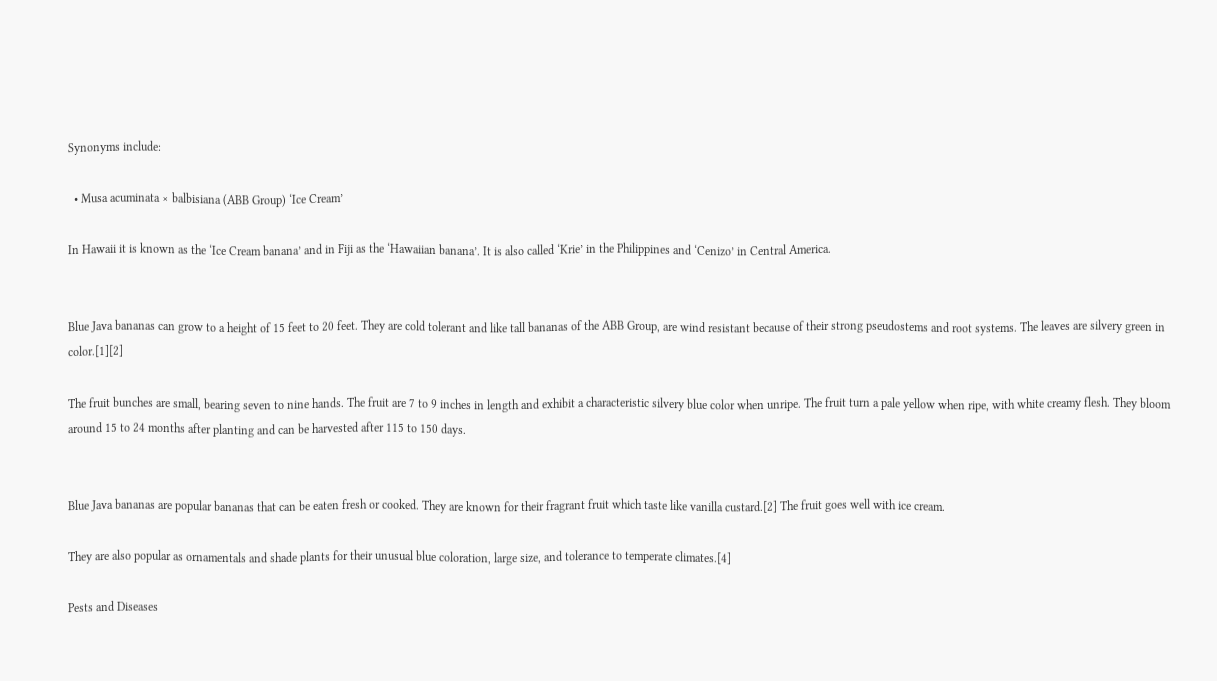Synonyms include:

  • Musa acuminata × balbisiana (ABB Group) ‘Ice Cream’

In Hawaii it is known as the ‘Ice Cream banana’ and in Fiji as the ‘Hawaiian banana’. It is also called ‘Krie’ in the Philippines and ‘Cenizo’ in Central America.


Blue Java bananas can grow to a height of 15 feet to 20 feet. They are cold tolerant and like tall bananas of the ABB Group, are wind resistant because of their strong pseudostems and root systems. The leaves are silvery green in color.[1][2]

The fruit bunches are small, bearing seven to nine hands. The fruit are 7 to 9 inches in length and exhibit a characteristic silvery blue color when unripe. The fruit turn a pale yellow when ripe, with white creamy flesh. They bloom around 15 to 24 months after planting and can be harvested after 115 to 150 days.


Blue Java bananas are popular bananas that can be eaten fresh or cooked. They are known for their fragrant fruit which taste like vanilla custard.[2] The fruit goes well with ice cream.

They are also popular as ornamentals and shade plants for their unusual blue coloration, large size, and tolerance to temperate climates.[4]

Pests and Diseases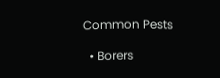Common Pests

  • Borers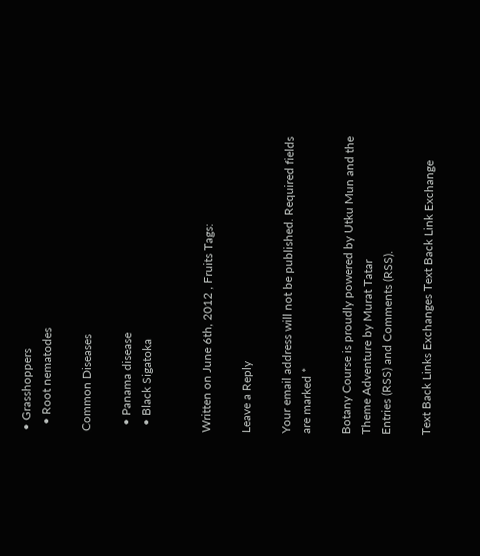• Grasshoppers
  • Root nematodes

Common Diseases

  • Panama disease
  • Black Sigatoka


Written on June 6th, 2012 , Fruits Tags:

Leave a Reply

Your email address will not be published. Required fields are marked *

Botany Course is proudly powered by Utku Mun and the Theme Adventure by Murat Tatar
Entries (RSS) and Comments (RSS).

Text Back Links Exchanges Text Back Link Exchange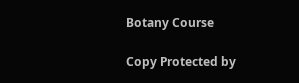Botany Course

Copy Protected by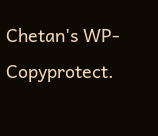Chetan's WP-Copyprotect.